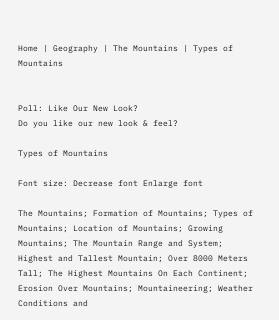Home | Geography | The Mountains | Types of Mountains


Poll: Like Our New Look?
Do you like our new look & feel?

Types of Mountains

Font size: Decrease font Enlarge font

The Mountains; Formation of Mountains; Types of Mountains; Location of Mountains; Growing Mountains; The Mountain Range and System; Highest and Tallest Mountain; Over 8000 Meters Tall; The Highest Mountains On Each Continent; Erosion Over Mountains; Mountaineering; Weather Conditions and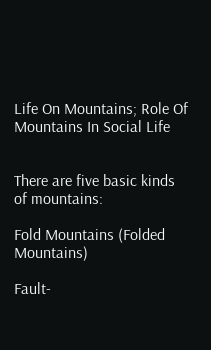Life On Mountains; Role Of Mountains In Social Life


There are five basic kinds of mountains:

Fold Mountains (Folded Mountains)

Fault-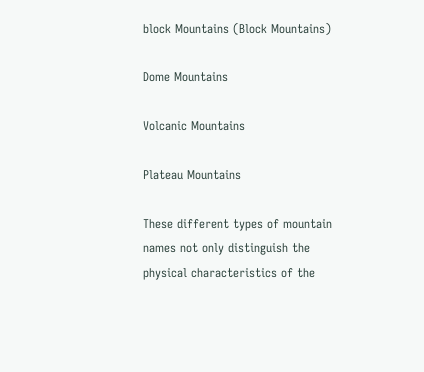block Mountains (Block Mountains)

Dome Mountains

Volcanic Mountains

Plateau Mountains

These different types of mountain names not only distinguish the physical characteristics of the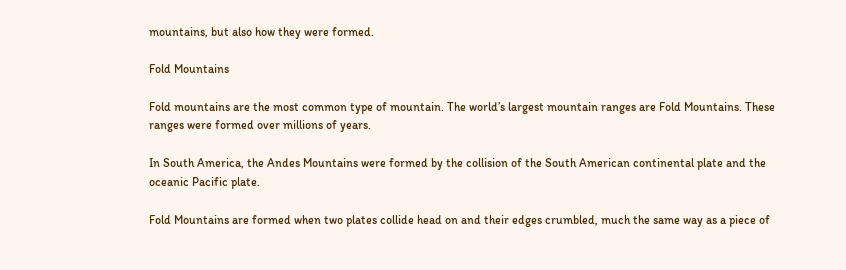mountains, but also how they were formed.

Fold Mountains

Fold mountains are the most common type of mountain. The world’s largest mountain ranges are Fold Mountains. These ranges were formed over millions of years.

In South America, the Andes Mountains were formed by the collision of the South American continental plate and the oceanic Pacific plate.

Fold Mountains are formed when two plates collide head on and their edges crumbled, much the same way as a piece of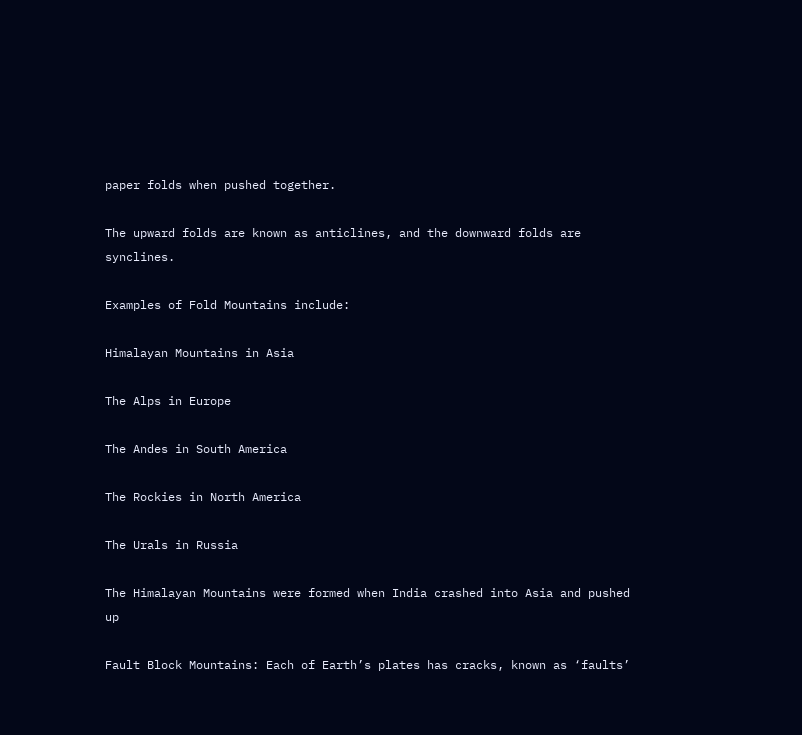paper folds when pushed together.

The upward folds are known as anticlines, and the downward folds are synclines.

Examples of Fold Mountains include:

Himalayan Mountains in Asia

The Alps in Europe

The Andes in South America

The Rockies in North America

The Urals in Russia

The Himalayan Mountains were formed when India crashed into Asia and pushed up

Fault Block Mountains: Each of Earth’s plates has cracks, known as ‘faults’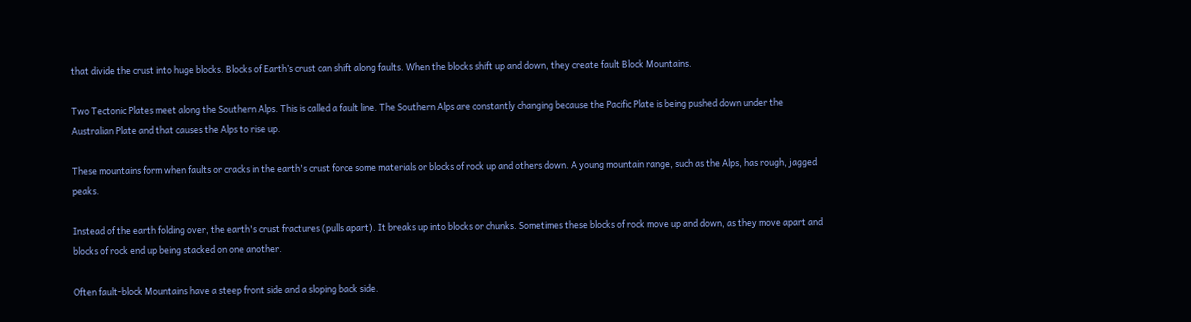that divide the crust into huge blocks. Blocks of Earth’s crust can shift along faults. When the blocks shift up and down, they create fault Block Mountains.

Two Tectonic Plates meet along the Southern Alps. This is called a fault line. The Southern Alps are constantly changing because the Pacific Plate is being pushed down under the Australian Plate and that causes the Alps to rise up.

These mountains form when faults or cracks in the earth's crust force some materials or blocks of rock up and others down. A young mountain range, such as the Alps, has rough, jagged peaks.

Instead of the earth folding over, the earth's crust fractures (pulls apart). It breaks up into blocks or chunks. Sometimes these blocks of rock move up and down, as they move apart and blocks of rock end up being stacked on one another.

Often fault-block Mountains have a steep front side and a sloping back side.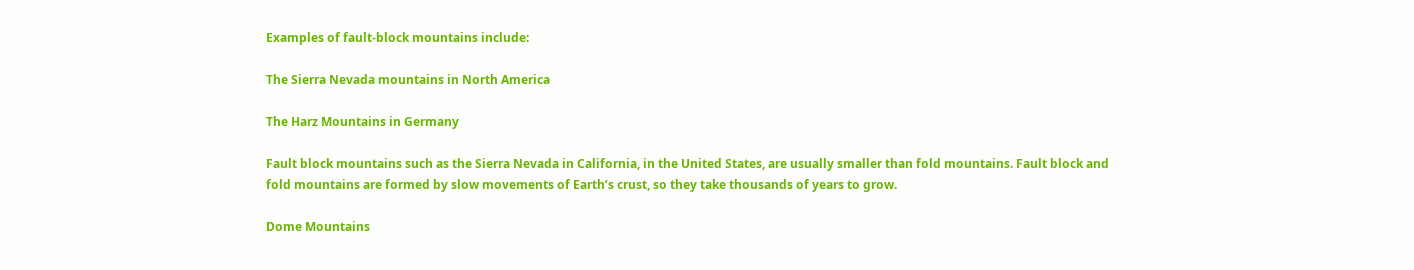Examples of fault-block mountains include:

The Sierra Nevada mountains in North America

The Harz Mountains in Germany

Fault block mountains such as the Sierra Nevada in California, in the United States, are usually smaller than fold mountains. Fault block and fold mountains are formed by slow movements of Earth’s crust, so they take thousands of years to grow.

Dome Mountains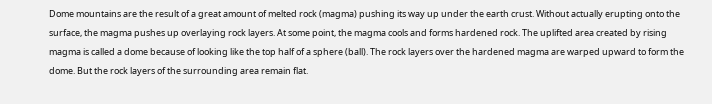Dome mountains are the result of a great amount of melted rock (magma) pushing its way up under the earth crust. Without actually erupting onto the surface, the magma pushes up overlaying rock layers. At some point, the magma cools and forms hardened rock. The uplifted area created by rising magma is called a dome because of looking like the top half of a sphere (ball). The rock layers over the hardened magma are warped upward to form the dome. But the rock layers of the surrounding area remain flat.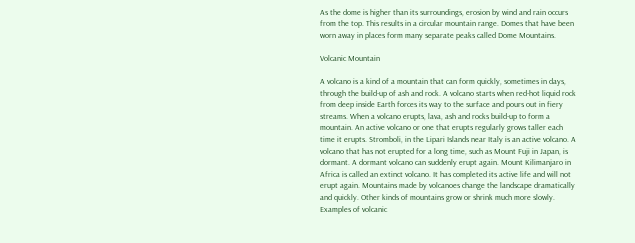As the dome is higher than its surroundings, erosion by wind and rain occurs from the top. This results in a circular mountain range. Domes that have been worn away in places form many separate peaks called Dome Mountains.

Volcanic Mountain

A volcano is a kind of a mountain that can form quickly, sometimes in days, through the build-up of ash and rock. A volcano starts when red-hot liquid rock from deep inside Earth forces its way to the surface and pours out in fiery streams. When a volcano erupts, lava, ash and rocks build-up to form a mountain. An active volcano or one that erupts regularly grows taller each time it erupts. Stromboli, in the Lipari Islands near Italy is an active volcano. A volcano that has not erupted for a long time, such as Mount Fuji in Japan, is dormant. A dormant volcano can suddenly erupt again. Mount Kilimanjaro in Africa is called an extinct volcano. It has completed its active life and will not erupt again. Mountains made by volcanoes change the landscape dramatically and quickly. Other kinds of mountains grow or shrink much more slowly. Examples of volcanic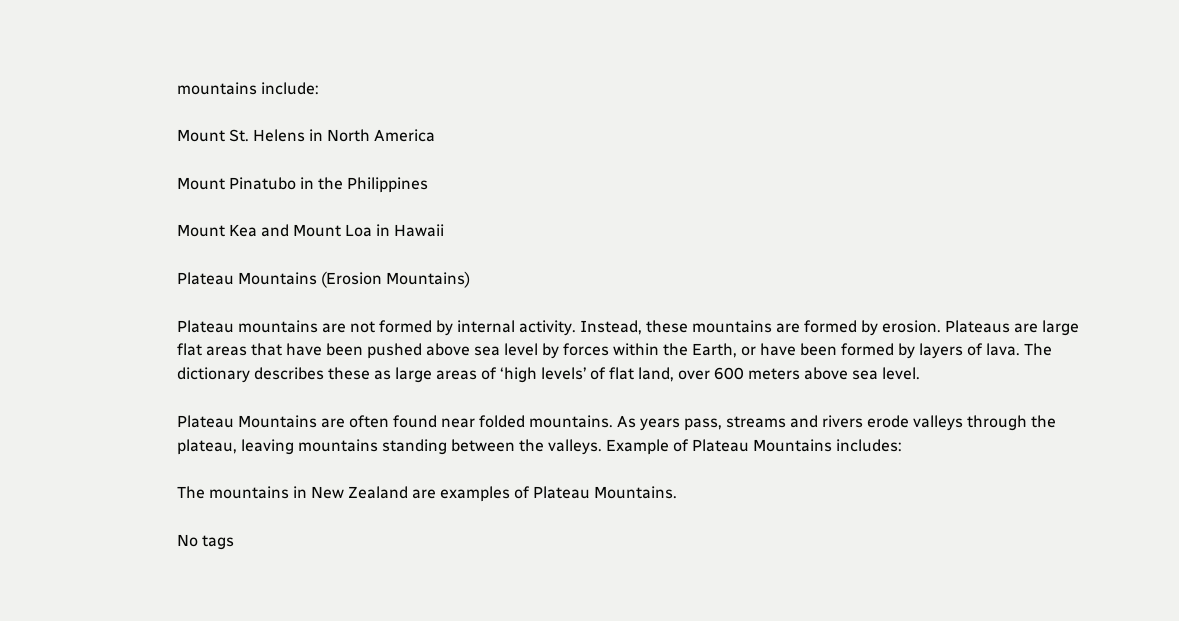mountains include:

Mount St. Helens in North America

Mount Pinatubo in the Philippines

Mount Kea and Mount Loa in Hawaii

Plateau Mountains (Erosion Mountains)

Plateau mountains are not formed by internal activity. Instead, these mountains are formed by erosion. Plateaus are large flat areas that have been pushed above sea level by forces within the Earth, or have been formed by layers of lava. The dictionary describes these as large areas of ‘high levels’ of flat land, over 600 meters above sea level.

Plateau Mountains are often found near folded mountains. As years pass, streams and rivers erode valleys through the plateau, leaving mountains standing between the valleys. Example of Plateau Mountains includes:

The mountains in New Zealand are examples of Plateau Mountains.

No tags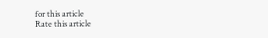for this article
Rate this article